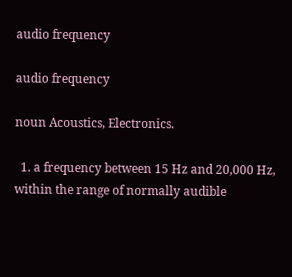audio frequency

audio frequency

noun Acoustics, Electronics.

  1. a frequency between 15 Hz and 20,000 Hz, within the range of normally audible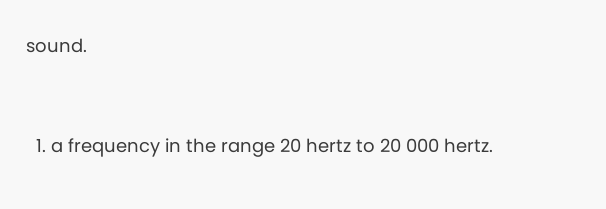sound.


  1. a frequency in the range 20 hertz to 20 000 hertz.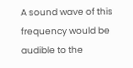A sound wave of this frequency would be audible to the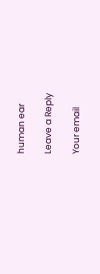human ear

Leave a Reply

Your email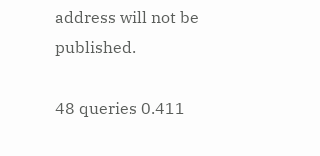address will not be published.

48 queries 0.411